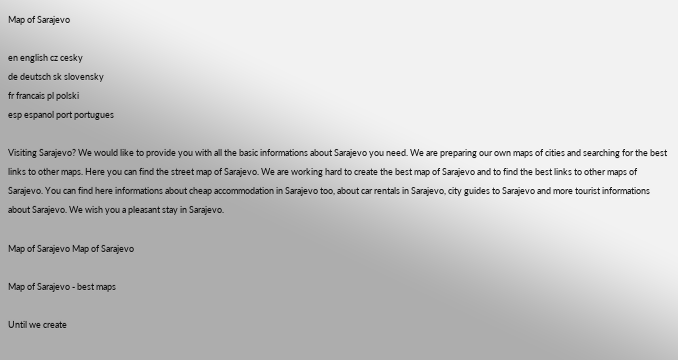Map of Sarajevo

en english cz cesky
de deutsch sk slovensky
fr francais pl polski
esp espanol port portugues

Visiting Sarajevo? We would like to provide you with all the basic informations about Sarajevo you need. We are preparing our own maps of cities and searching for the best links to other maps. Here you can find the street map of Sarajevo. We are working hard to create the best map of Sarajevo and to find the best links to other maps of Sarajevo. You can find here informations about cheap accommodation in Sarajevo too, about car rentals in Sarajevo, city guides to Sarajevo and more tourist informations about Sarajevo. We wish you a pleasant stay in Sarajevo.

Map of Sarajevo Map of Sarajevo

Map of Sarajevo - best maps

Until we create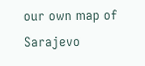our own map of Sarajevo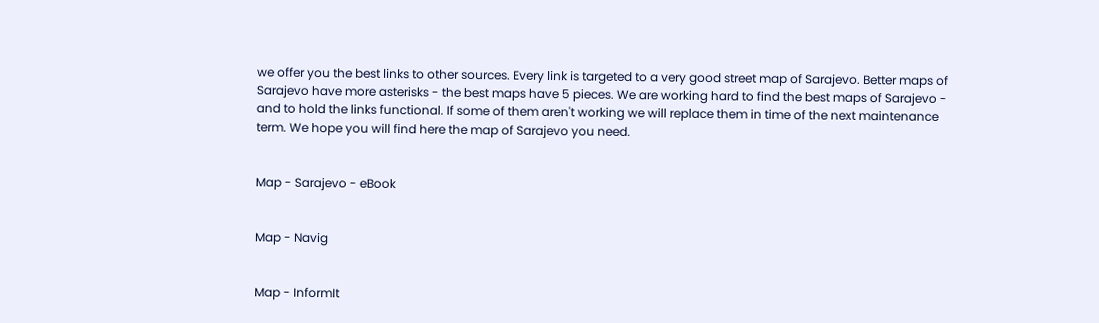we offer you the best links to other sources. Every link is targeted to a very good street map of Sarajevo. Better maps of Sarajevo have more asterisks - the best maps have 5 pieces. We are working hard to find the best maps of Sarajevo - and to hold the links functional. If some of them aren't working we will replace them in time of the next maintenance term. We hope you will find here the map of Sarajevo you need.


Map - Sarajevo - eBook


Map - Navig


Map - InformIt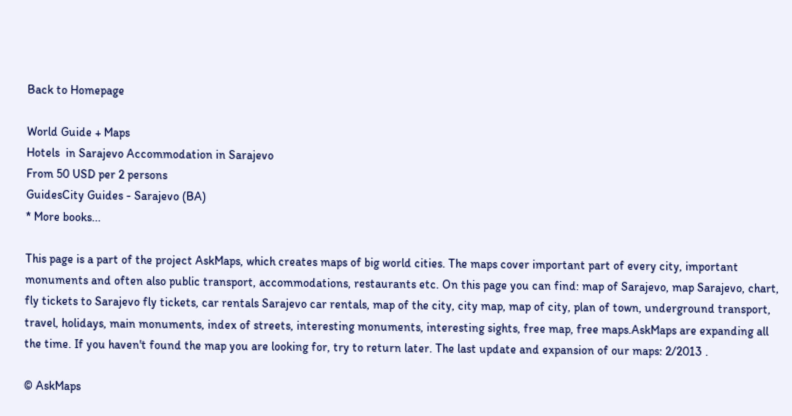Back to Homepage

World Guide + Maps
Hotels  in Sarajevo Accommodation in Sarajevo
From 50 USD per 2 persons
GuidesCity Guides - Sarajevo (BA)
* More books...

This page is a part of the project AskMaps, which creates maps of big world cities. The maps cover important part of every city, important monuments and often also public transport, accommodations, restaurants etc. On this page you can find: map of Sarajevo, map Sarajevo, chart, fly tickets to Sarajevo fly tickets, car rentals Sarajevo car rentals, map of the city, city map, map of city, plan of town, underground transport, travel, holidays, main monuments, index of streets, interesting monuments, interesting sights, free map, free maps.AskMaps are expanding all the time. If you haven't found the map you are looking for, try to return later. The last update and expansion of our maps: 2/2013 .

© AskMaps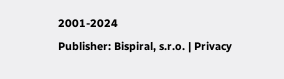2001-2024
Publisher: Bispiral, s.r.o. | Privacy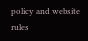policy and website rules